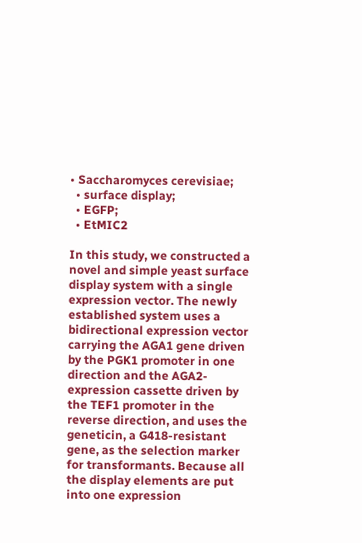• Saccharomyces cerevisiae;
  • surface display;
  • EGFP;
  • EtMIC2

In this study, we constructed a novel and simple yeast surface display system with a single expression vector. The newly established system uses a bidirectional expression vector carrying the AGA1 gene driven by the PGK1 promoter in one direction and the AGA2-expression cassette driven by the TEF1 promoter in the reverse direction, and uses the geneticin, a G418-resistant gene, as the selection marker for transformants. Because all the display elements are put into one expression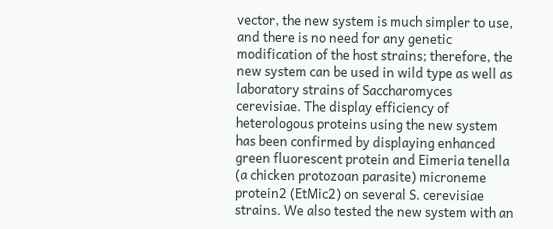vector, the new system is much simpler to use, and there is no need for any genetic modification of the host strains; therefore, the new system can be used in wild type as well as laboratory strains of Saccharomyces cerevisiae. The display efficiency of heterologous proteins using the new system has been confirmed by displaying enhanced green fluorescent protein and Eimeria tenella (a chicken protozoan parasite) microneme protein2 (EtMic2) on several S. cerevisiae strains. We also tested the new system with an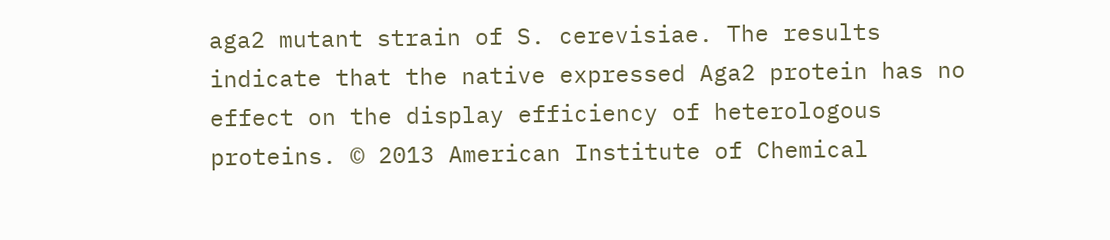aga2 mutant strain of S. cerevisiae. The results indicate that the native expressed Aga2 protein has no effect on the display efficiency of heterologous proteins. © 2013 American Institute of Chemical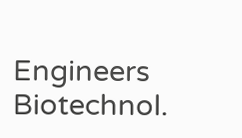Engineers Biotechnol.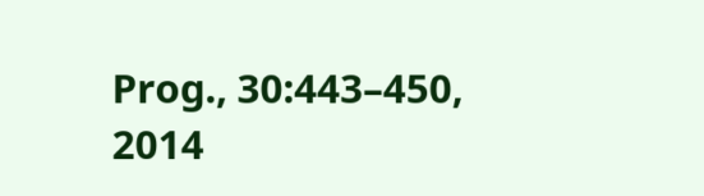Prog., 30:443–450, 2014